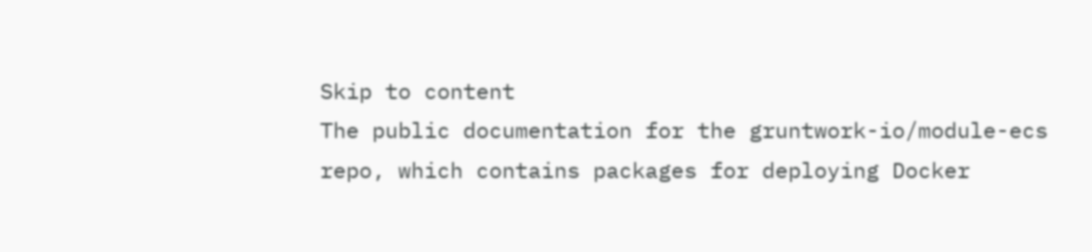Skip to content
The public documentation for the gruntwork-io/module-ecs repo, which contains packages for deploying Docker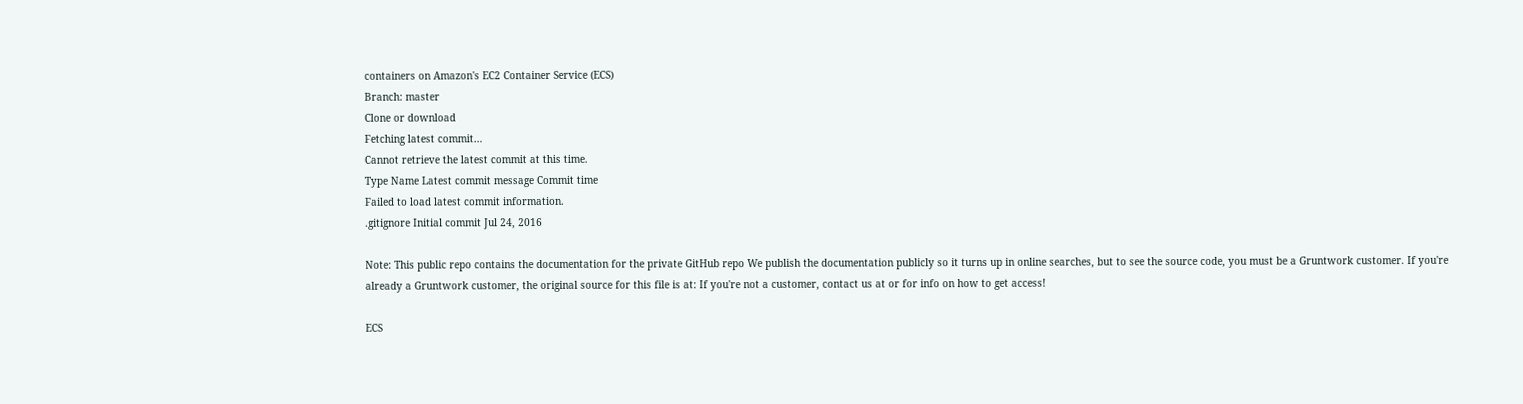containers on Amazon's EC2 Container Service (ECS)
Branch: master
Clone or download
Fetching latest commit…
Cannot retrieve the latest commit at this time.
Type Name Latest commit message Commit time
Failed to load latest commit information.
.gitignore Initial commit Jul 24, 2016

Note: This public repo contains the documentation for the private GitHub repo We publish the documentation publicly so it turns up in online searches, but to see the source code, you must be a Gruntwork customer. If you're already a Gruntwork customer, the original source for this file is at: If you're not a customer, contact us at or for info on how to get access!

ECS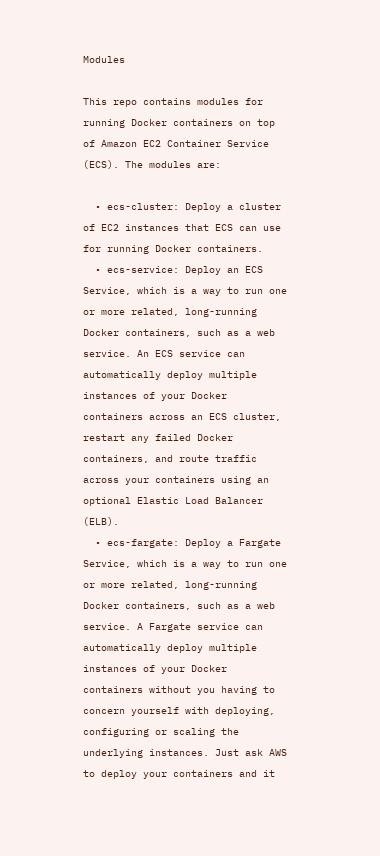Modules

This repo contains modules for running Docker containers on top of Amazon EC2 Container Service (ECS). The modules are:

  • ecs-cluster: Deploy a cluster of EC2 instances that ECS can use for running Docker containers.
  • ecs-service: Deploy an ECS Service, which is a way to run one or more related, long-running Docker containers, such as a web service. An ECS service can automatically deploy multiple instances of your Docker containers across an ECS cluster, restart any failed Docker containers, and route traffic across your containers using an optional Elastic Load Balancer (ELB).
  • ecs-fargate: Deploy a Fargate Service, which is a way to run one or more related, long-running Docker containers, such as a web service. A Fargate service can automatically deploy multiple instances of your Docker containers without you having to concern yourself with deploying, configuring or scaling the underlying instances. Just ask AWS to deploy your containers and it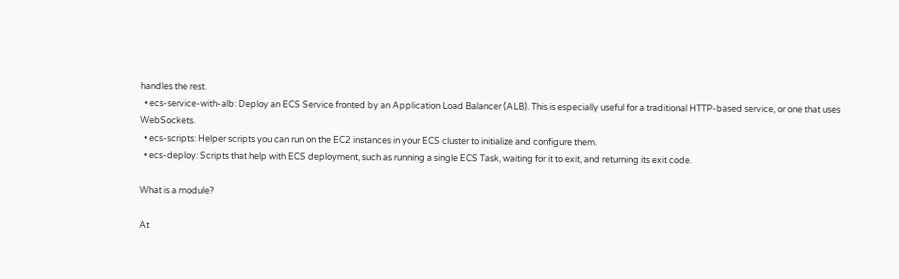handles the rest.
  • ecs-service-with-alb: Deploy an ECS Service fronted by an Application Load Balancer (ALB). This is especially useful for a traditional HTTP-based service, or one that uses WebSockets.
  • ecs-scripts: Helper scripts you can run on the EC2 instances in your ECS cluster to initialize and configure them.
  • ecs-deploy: Scripts that help with ECS deployment, such as running a single ECS Task, waiting for it to exit, and returning its exit code.

What is a module?

At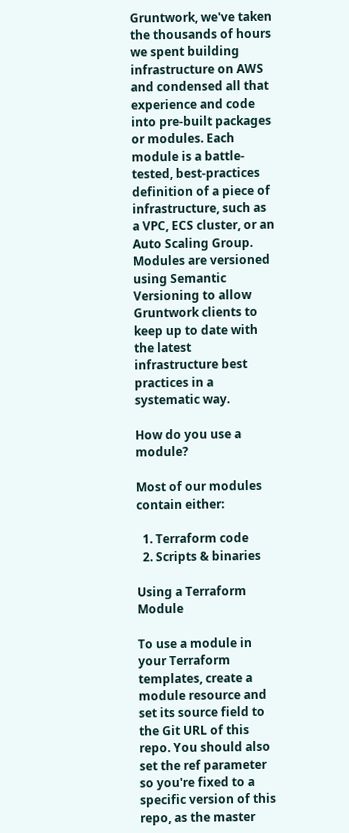Gruntwork, we've taken the thousands of hours we spent building infrastructure on AWS and condensed all that experience and code into pre-built packages or modules. Each module is a battle-tested, best-practices definition of a piece of infrastructure, such as a VPC, ECS cluster, or an Auto Scaling Group. Modules are versioned using Semantic Versioning to allow Gruntwork clients to keep up to date with the latest infrastructure best practices in a systematic way.

How do you use a module?

Most of our modules contain either:

  1. Terraform code
  2. Scripts & binaries

Using a Terraform Module

To use a module in your Terraform templates, create a module resource and set its source field to the Git URL of this repo. You should also set the ref parameter so you're fixed to a specific version of this repo, as the master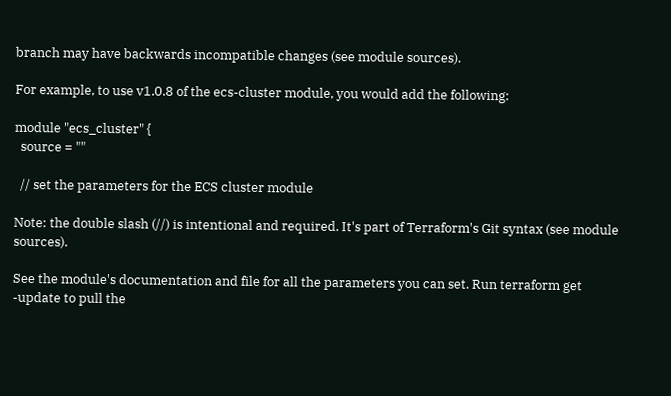branch may have backwards incompatible changes (see module sources).

For example, to use v1.0.8 of the ecs-cluster module, you would add the following:

module "ecs_cluster" {
  source = ""

  // set the parameters for the ECS cluster module

Note: the double slash (//) is intentional and required. It's part of Terraform's Git syntax (see module sources).

See the module's documentation and file for all the parameters you can set. Run terraform get -update to pull the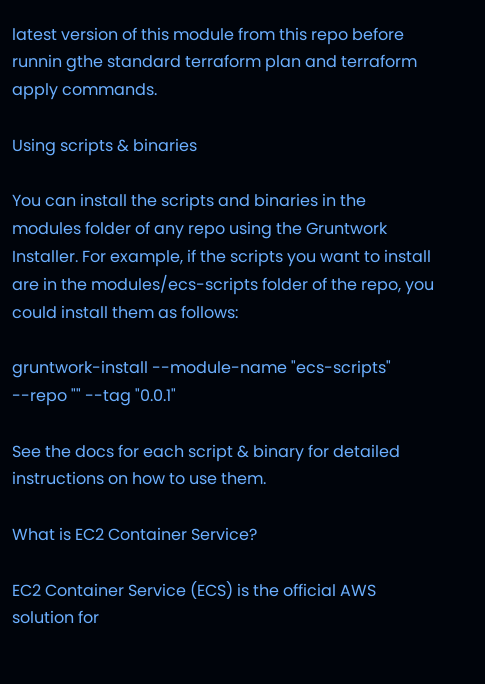latest version of this module from this repo before runnin gthe standard terraform plan and terraform apply commands.

Using scripts & binaries

You can install the scripts and binaries in the modules folder of any repo using the Gruntwork Installer. For example, if the scripts you want to install are in the modules/ecs-scripts folder of the repo, you could install them as follows:

gruntwork-install --module-name "ecs-scripts" --repo "" --tag "0.0.1"

See the docs for each script & binary for detailed instructions on how to use them.

What is EC2 Container Service?

EC2 Container Service (ECS) is the official AWS solution for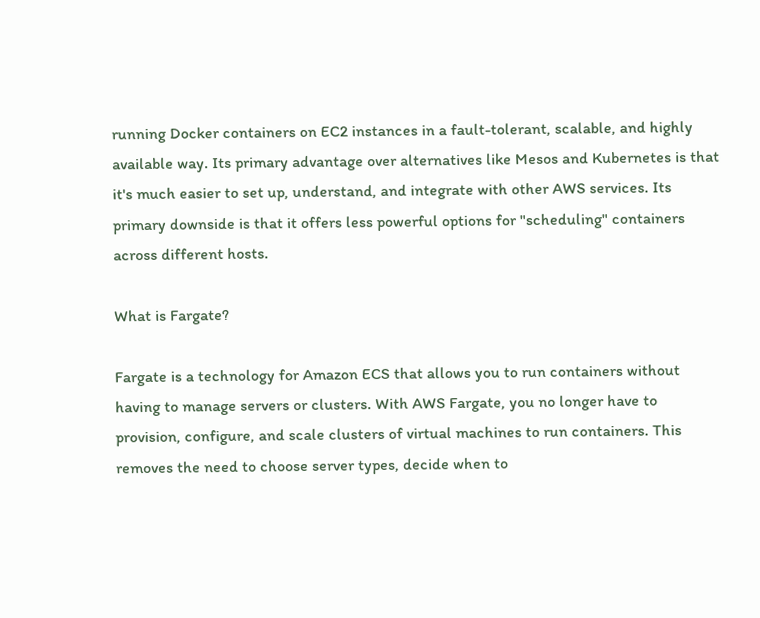running Docker containers on EC2 instances in a fault-tolerant, scalable, and highly available way. Its primary advantage over alternatives like Mesos and Kubernetes is that it's much easier to set up, understand, and integrate with other AWS services. Its primary downside is that it offers less powerful options for "scheduling" containers across different hosts.

What is Fargate?

Fargate is a technology for Amazon ECS that allows you to run containers without having to manage servers or clusters. With AWS Fargate, you no longer have to provision, configure, and scale clusters of virtual machines to run containers. This removes the need to choose server types, decide when to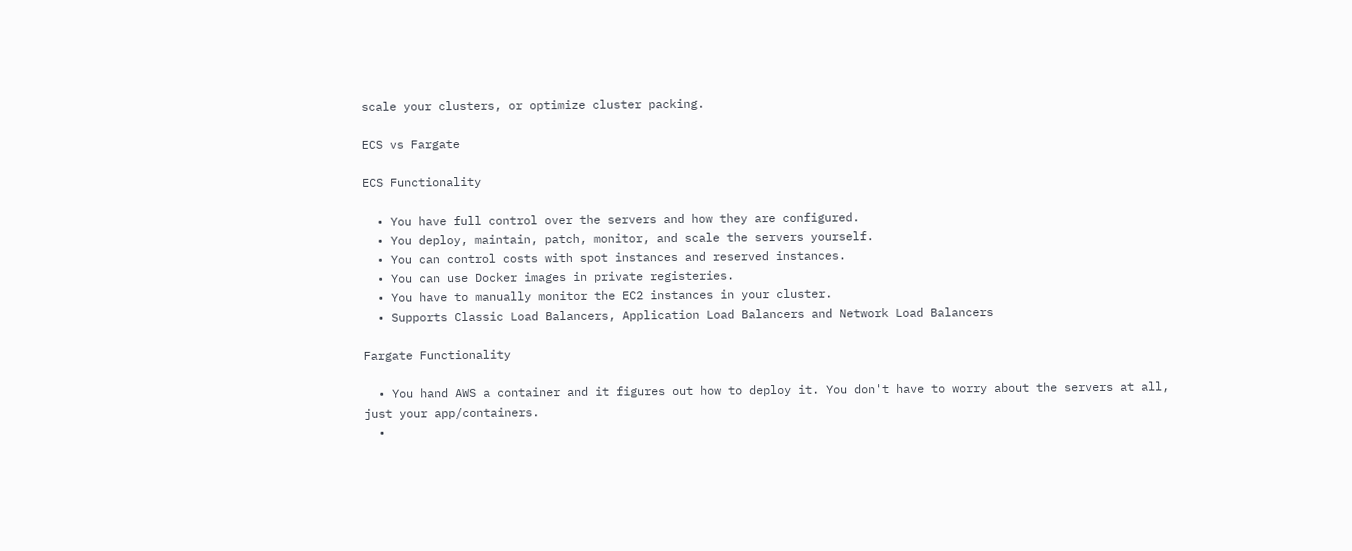scale your clusters, or optimize cluster packing.

ECS vs Fargate

ECS Functionality

  • You have full control over the servers and how they are configured.
  • You deploy, maintain, patch, monitor, and scale the servers yourself.
  • You can control costs with spot instances and reserved instances.
  • You can use Docker images in private registeries.
  • You have to manually monitor the EC2 instances in your cluster.
  • Supports Classic Load Balancers, Application Load Balancers and Network Load Balancers

Fargate Functionality

  • You hand AWS a container and it figures out how to deploy it. You don't have to worry about the servers at all, just your app/containers.
  •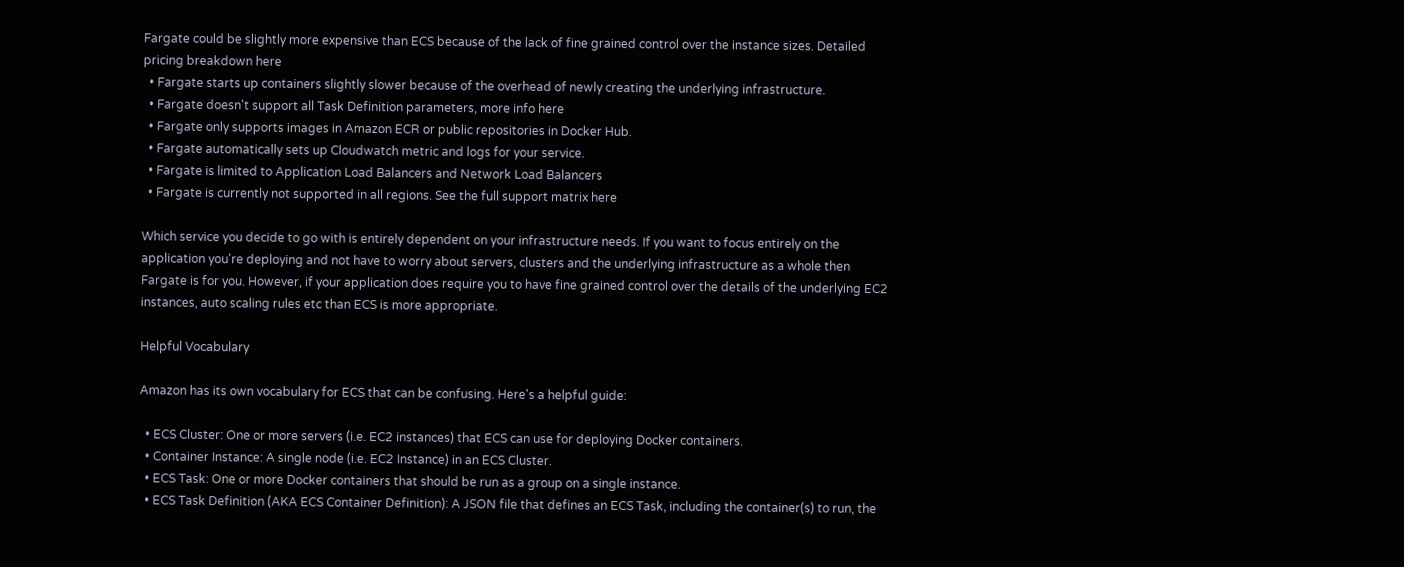Fargate could be slightly more expensive than ECS because of the lack of fine grained control over the instance sizes. Detailed pricing breakdown here
  • Fargate starts up containers slightly slower because of the overhead of newly creating the underlying infrastructure.
  • Fargate doesn't support all Task Definition parameters, more info here
  • Fargate only supports images in Amazon ECR or public repositories in Docker Hub.
  • Fargate automatically sets up Cloudwatch metric and logs for your service.
  • Fargate is limited to Application Load Balancers and Network Load Balancers
  • Fargate is currently not supported in all regions. See the full support matrix here

Which service you decide to go with is entirely dependent on your infrastructure needs. If you want to focus entirely on the application you're deploying and not have to worry about servers, clusters and the underlying infrastructure as a whole then Fargate is for you. However, if your application does require you to have fine grained control over the details of the underlying EC2 instances, auto scaling rules etc than ECS is more appropriate.

Helpful Vocabulary

Amazon has its own vocabulary for ECS that can be confusing. Here's a helpful guide:

  • ECS Cluster: One or more servers (i.e. EC2 instances) that ECS can use for deploying Docker containers.
  • Container Instance: A single node (i.e. EC2 Instance) in an ECS Cluster.
  • ECS Task: One or more Docker containers that should be run as a group on a single instance.
  • ECS Task Definition (AKA ECS Container Definition): A JSON file that defines an ECS Task, including the container(s) to run, the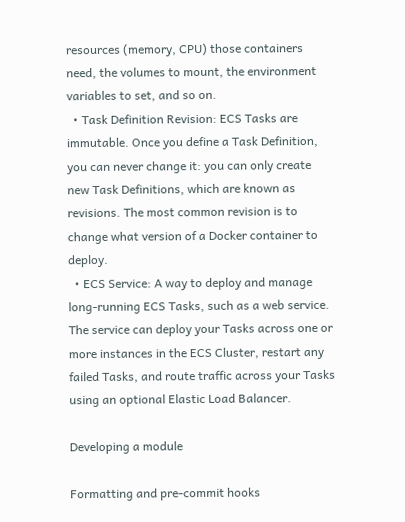resources (memory, CPU) those containers need, the volumes to mount, the environment variables to set, and so on.
  • Task Definition Revision: ECS Tasks are immutable. Once you define a Task Definition, you can never change it: you can only create new Task Definitions, which are known as revisions. The most common revision is to change what version of a Docker container to deploy.
  • ECS Service: A way to deploy and manage long-running ECS Tasks, such as a web service. The service can deploy your Tasks across one or more instances in the ECS Cluster, restart any failed Tasks, and route traffic across your Tasks using an optional Elastic Load Balancer.

Developing a module

Formatting and pre-commit hooks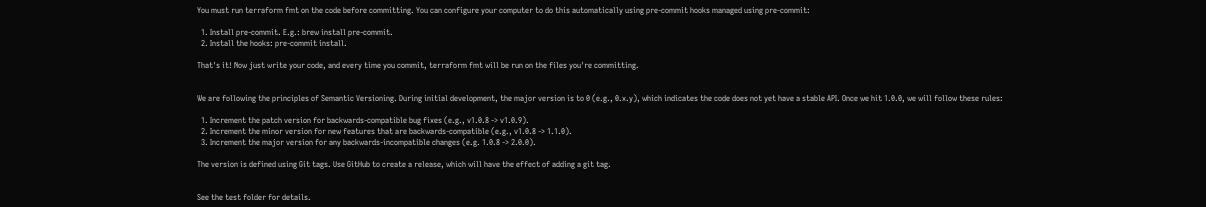You must run terraform fmt on the code before committing. You can configure your computer to do this automatically using pre-commit hooks managed using pre-commit:

  1. Install pre-commit. E.g.: brew install pre-commit.
  2. Install the hooks: pre-commit install.

That's it! Now just write your code, and every time you commit, terraform fmt will be run on the files you're committing.


We are following the principles of Semantic Versioning. During initial development, the major version is to 0 (e.g., 0.x.y), which indicates the code does not yet have a stable API. Once we hit 1.0.0, we will follow these rules:

  1. Increment the patch version for backwards-compatible bug fixes (e.g., v1.0.8 -> v1.0.9).
  2. Increment the minor version for new features that are backwards-compatible (e.g., v1.0.8 -> 1.1.0).
  3. Increment the major version for any backwards-incompatible changes (e.g. 1.0.8 -> 2.0.0).

The version is defined using Git tags. Use GitHub to create a release, which will have the effect of adding a git tag.


See the test folder for details.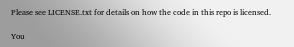Please see LICENSE.txt for details on how the code in this repo is licensed.

You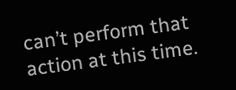can’t perform that action at this time.